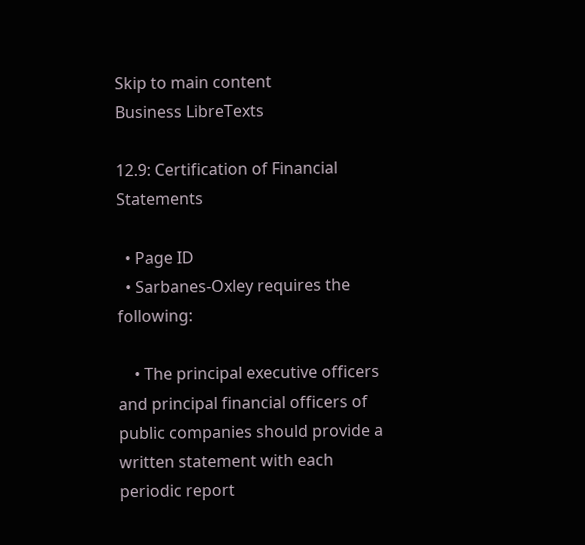Skip to main content
Business LibreTexts

12.9: Certification of Financial Statements

  • Page ID
  • Sarbanes-Oxley requires the following:

    • The principal executive officers and principal financial officers of public companies should provide a written statement with each periodic report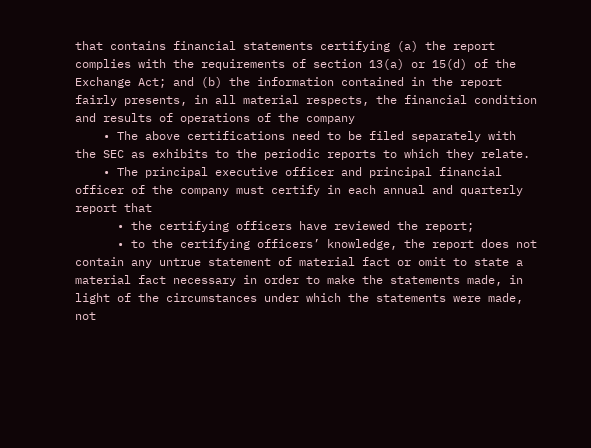that contains financial statements certifying (a) the report complies with the requirements of section 13(a) or 15(d) of the Exchange Act; and (b) the information contained in the report fairly presents, in all material respects, the financial condition and results of operations of the company
    • The above certifications need to be filed separately with the SEC as exhibits to the periodic reports to which they relate.
    • The principal executive officer and principal financial officer of the company must certify in each annual and quarterly report that
      • the certifying officers have reviewed the report;
      • to the certifying officers’ knowledge, the report does not contain any untrue statement of material fact or omit to state a material fact necessary in order to make the statements made, in light of the circumstances under which the statements were made, not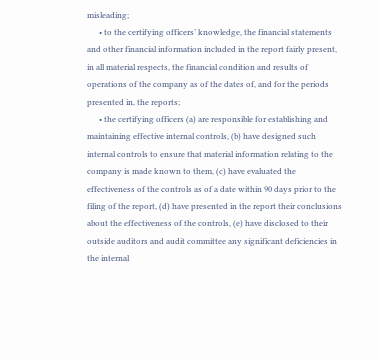misleading;
      • to the certifying officers’ knowledge, the financial statements and other financial information included in the report fairly present, in all material respects, the financial condition and results of operations of the company as of the dates of, and for the periods presented in, the reports;
      • the certifying officers (a) are responsible for establishing and maintaining effective internal controls, (b) have designed such internal controls to ensure that material information relating to the company is made known to them, (c) have evaluated the effectiveness of the controls as of a date within 90 days prior to the filing of the report, (d) have presented in the report their conclusions about the effectiveness of the controls, (e) have disclosed to their outside auditors and audit committee any significant deficiencies in the internal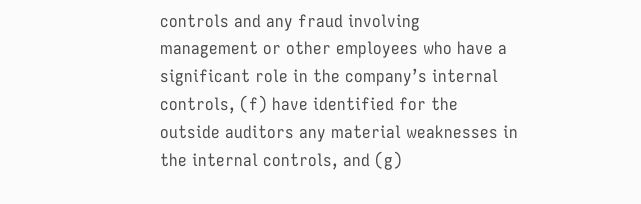controls and any fraud involving management or other employees who have a significant role in the company’s internal controls, (f) have identified for the outside auditors any material weaknesses in the internal controls, and (g)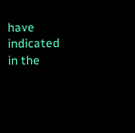have indicated in the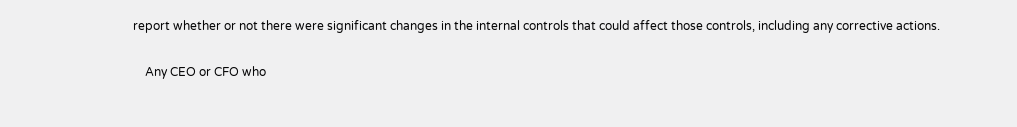report whether or not there were significant changes in the internal controls that could affect those controls, including any corrective actions.

    Any CEO or CFO who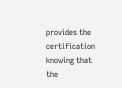provides the certification knowing that the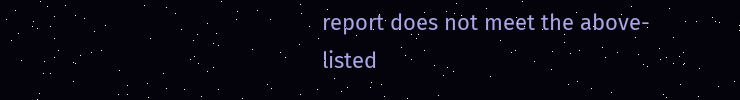report does not meet the above-listed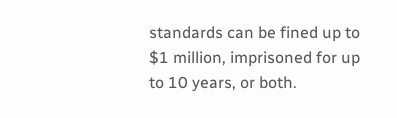standards can be fined up to $1 million, imprisoned for up to 10 years, or both.